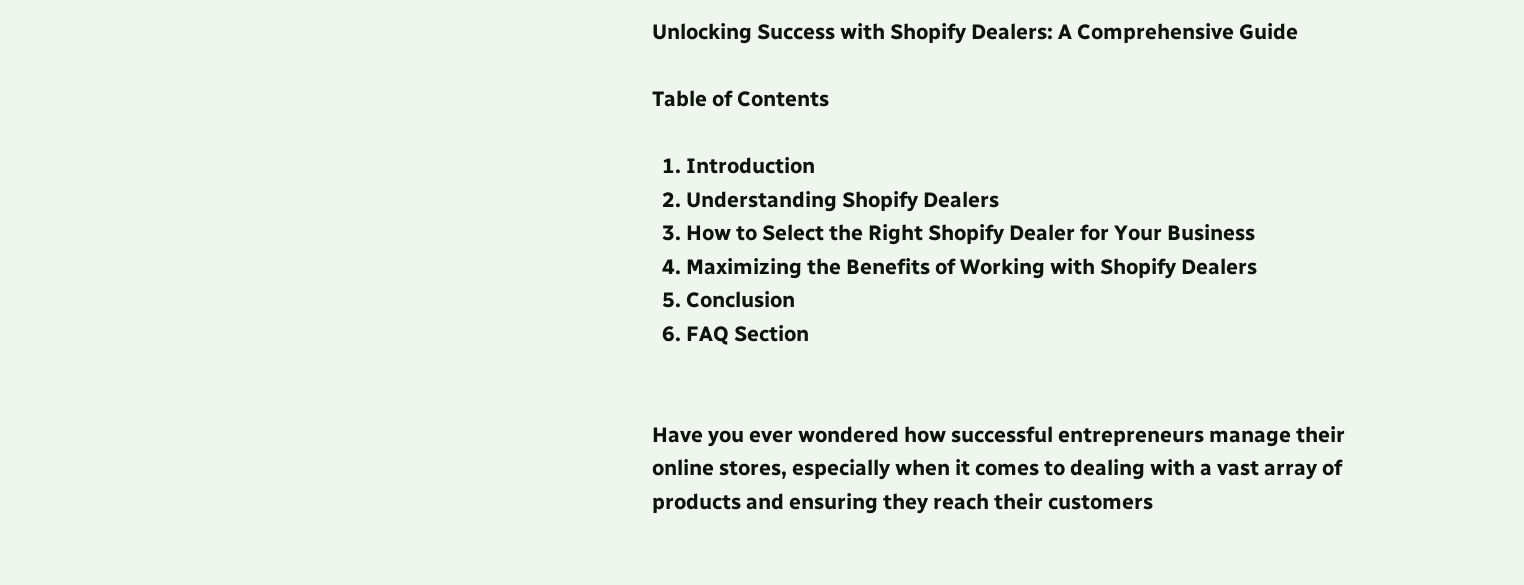Unlocking Success with Shopify Dealers: A Comprehensive Guide

Table of Contents

  1. Introduction
  2. Understanding Shopify Dealers
  3. How to Select the Right Shopify Dealer for Your Business
  4. Maximizing the Benefits of Working with Shopify Dealers
  5. Conclusion
  6. FAQ Section


Have you ever wondered how successful entrepreneurs manage their online stores, especially when it comes to dealing with a vast array of products and ensuring they reach their customers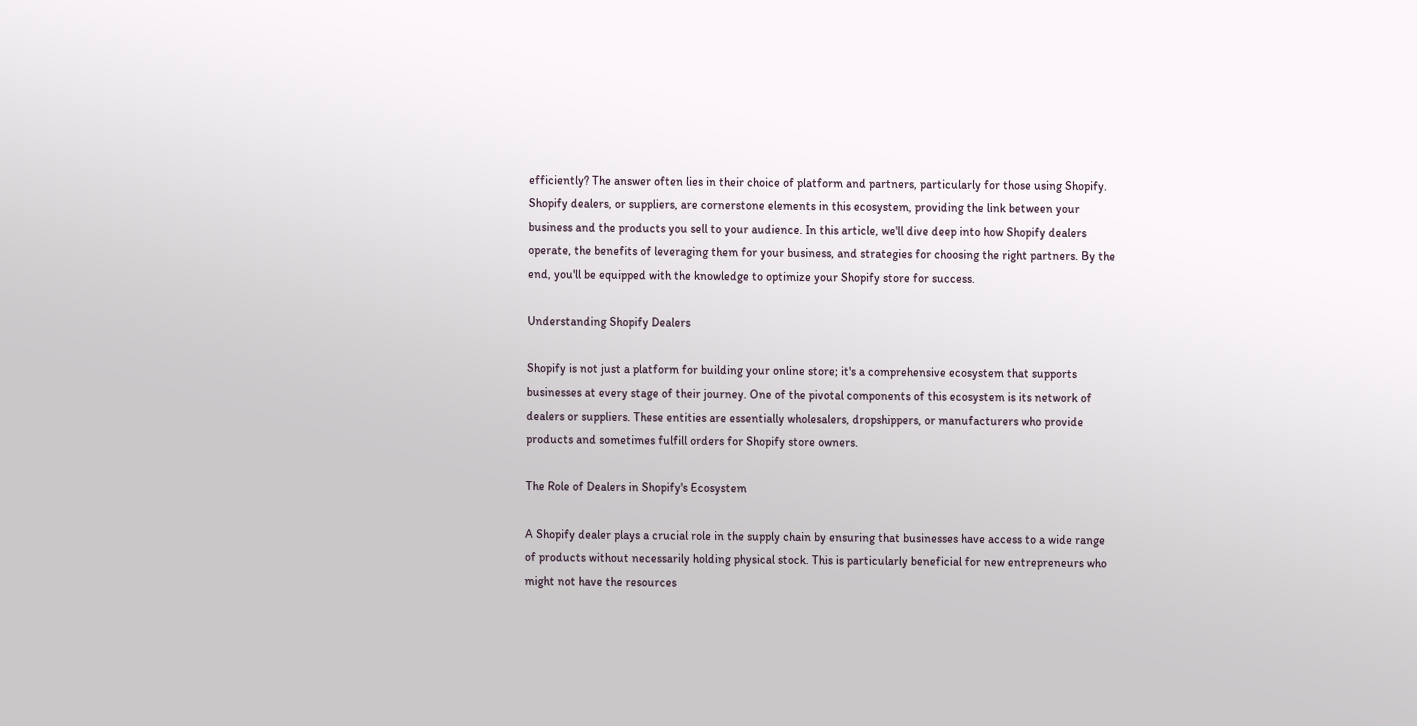efficiently? The answer often lies in their choice of platform and partners, particularly for those using Shopify. Shopify dealers, or suppliers, are cornerstone elements in this ecosystem, providing the link between your business and the products you sell to your audience. In this article, we'll dive deep into how Shopify dealers operate, the benefits of leveraging them for your business, and strategies for choosing the right partners. By the end, you'll be equipped with the knowledge to optimize your Shopify store for success.

Understanding Shopify Dealers

Shopify is not just a platform for building your online store; it's a comprehensive ecosystem that supports businesses at every stage of their journey. One of the pivotal components of this ecosystem is its network of dealers or suppliers. These entities are essentially wholesalers, dropshippers, or manufacturers who provide products and sometimes fulfill orders for Shopify store owners.

The Role of Dealers in Shopify's Ecosystem

A Shopify dealer plays a crucial role in the supply chain by ensuring that businesses have access to a wide range of products without necessarily holding physical stock. This is particularly beneficial for new entrepreneurs who might not have the resources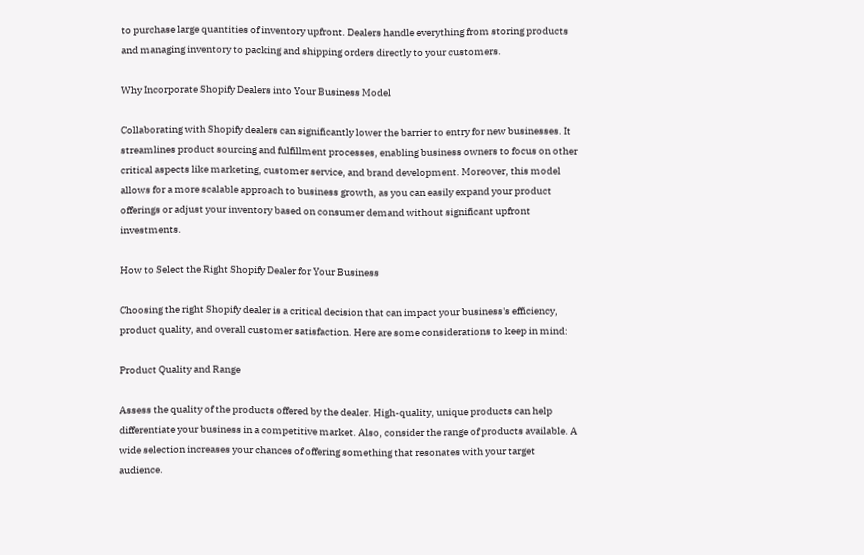to purchase large quantities of inventory upfront. Dealers handle everything from storing products and managing inventory to packing and shipping orders directly to your customers.

Why Incorporate Shopify Dealers into Your Business Model

Collaborating with Shopify dealers can significantly lower the barrier to entry for new businesses. It streamlines product sourcing and fulfillment processes, enabling business owners to focus on other critical aspects like marketing, customer service, and brand development. Moreover, this model allows for a more scalable approach to business growth, as you can easily expand your product offerings or adjust your inventory based on consumer demand without significant upfront investments.

How to Select the Right Shopify Dealer for Your Business

Choosing the right Shopify dealer is a critical decision that can impact your business's efficiency, product quality, and overall customer satisfaction. Here are some considerations to keep in mind:

Product Quality and Range

Assess the quality of the products offered by the dealer. High-quality, unique products can help differentiate your business in a competitive market. Also, consider the range of products available. A wide selection increases your chances of offering something that resonates with your target audience.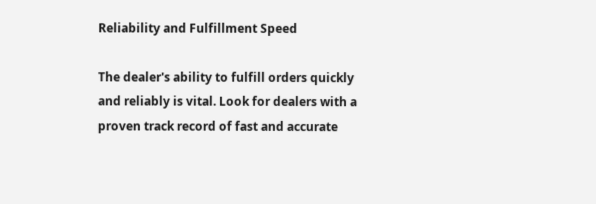Reliability and Fulfillment Speed

The dealer's ability to fulfill orders quickly and reliably is vital. Look for dealers with a proven track record of fast and accurate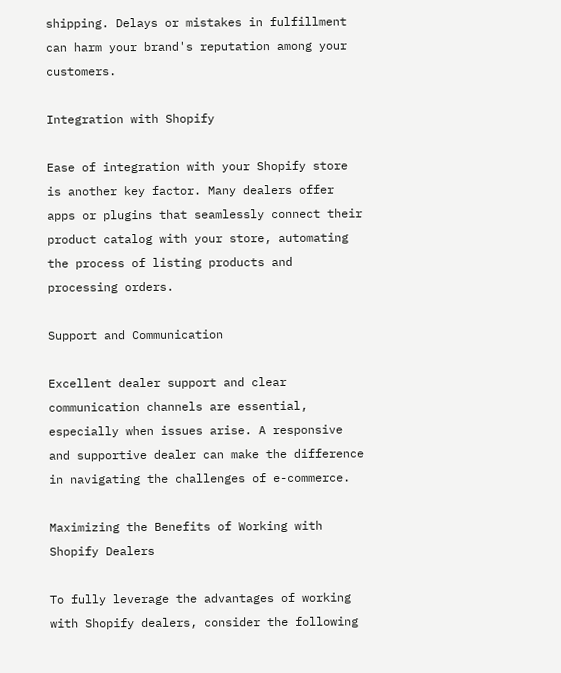shipping. Delays or mistakes in fulfillment can harm your brand's reputation among your customers.

Integration with Shopify

Ease of integration with your Shopify store is another key factor. Many dealers offer apps or plugins that seamlessly connect their product catalog with your store, automating the process of listing products and processing orders.

Support and Communication

Excellent dealer support and clear communication channels are essential, especially when issues arise. A responsive and supportive dealer can make the difference in navigating the challenges of e-commerce.

Maximizing the Benefits of Working with Shopify Dealers

To fully leverage the advantages of working with Shopify dealers, consider the following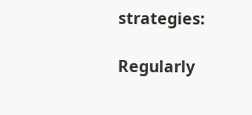strategies:

Regularly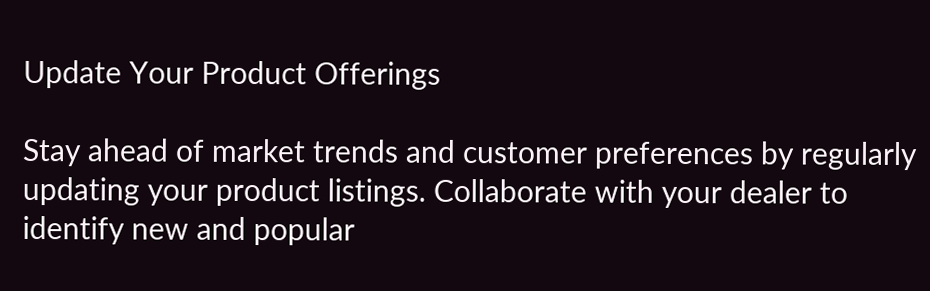Update Your Product Offerings

Stay ahead of market trends and customer preferences by regularly updating your product listings. Collaborate with your dealer to identify new and popular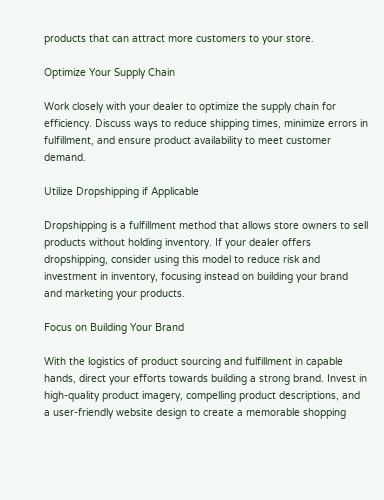products that can attract more customers to your store.

Optimize Your Supply Chain

Work closely with your dealer to optimize the supply chain for efficiency. Discuss ways to reduce shipping times, minimize errors in fulfillment, and ensure product availability to meet customer demand.

Utilize Dropshipping if Applicable

Dropshipping is a fulfillment method that allows store owners to sell products without holding inventory. If your dealer offers dropshipping, consider using this model to reduce risk and investment in inventory, focusing instead on building your brand and marketing your products.

Focus on Building Your Brand

With the logistics of product sourcing and fulfillment in capable hands, direct your efforts towards building a strong brand. Invest in high-quality product imagery, compelling product descriptions, and a user-friendly website design to create a memorable shopping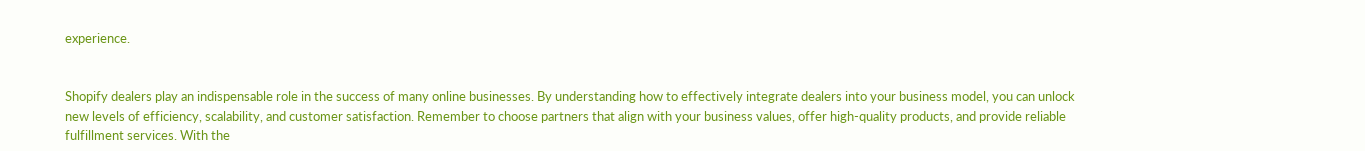experience.


Shopify dealers play an indispensable role in the success of many online businesses. By understanding how to effectively integrate dealers into your business model, you can unlock new levels of efficiency, scalability, and customer satisfaction. Remember to choose partners that align with your business values, offer high-quality products, and provide reliable fulfillment services. With the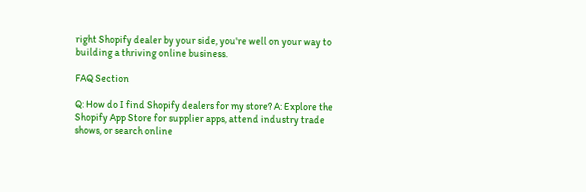right Shopify dealer by your side, you're well on your way to building a thriving online business.

FAQ Section

Q: How do I find Shopify dealers for my store? A: Explore the Shopify App Store for supplier apps, attend industry trade shows, or search online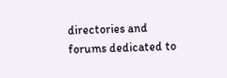directories and forums dedicated to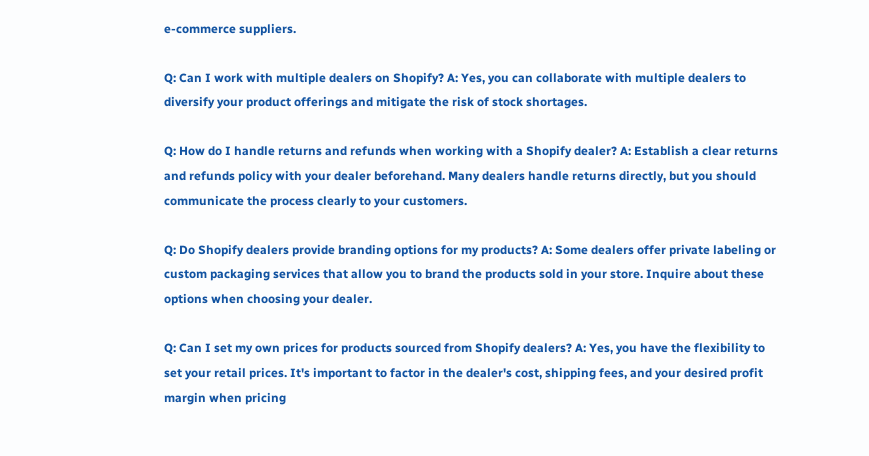e-commerce suppliers.

Q: Can I work with multiple dealers on Shopify? A: Yes, you can collaborate with multiple dealers to diversify your product offerings and mitigate the risk of stock shortages.

Q: How do I handle returns and refunds when working with a Shopify dealer? A: Establish a clear returns and refunds policy with your dealer beforehand. Many dealers handle returns directly, but you should communicate the process clearly to your customers.

Q: Do Shopify dealers provide branding options for my products? A: Some dealers offer private labeling or custom packaging services that allow you to brand the products sold in your store. Inquire about these options when choosing your dealer.

Q: Can I set my own prices for products sourced from Shopify dealers? A: Yes, you have the flexibility to set your retail prices. It's important to factor in the dealer's cost, shipping fees, and your desired profit margin when pricing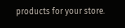products for your store.